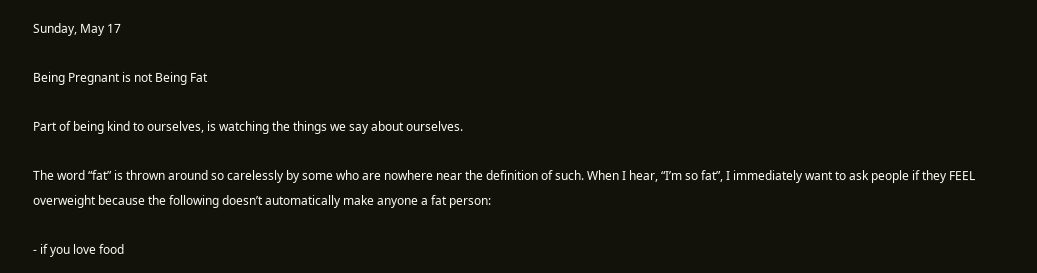Sunday, May 17

Being Pregnant is not Being Fat

Part of being kind to ourselves, is watching the things we say about ourselves.

The word “fat” is thrown around so carelessly by some who are nowhere near the definition of such. When I hear, “I’m so fat”, I immediately want to ask people if they FEEL overweight because the following doesn’t automatically make anyone a fat person:

- if you love food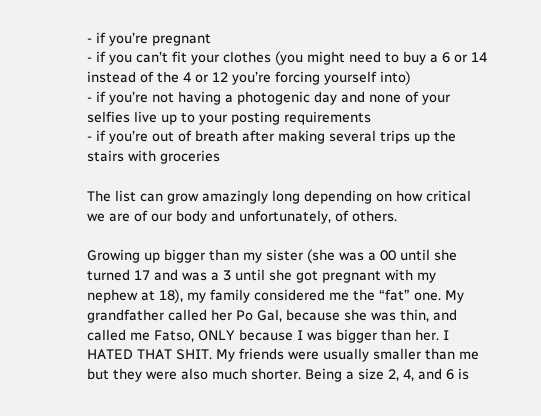- if you’re pregnant
- if you can’t fit your clothes (you might need to buy a 6 or 14 instead of the 4 or 12 you’re forcing yourself into)
- if you’re not having a photogenic day and none of your selfies live up to your posting requirements
- if you’re out of breath after making several trips up the stairs with groceries

The list can grow amazingly long depending on how critical we are of our body and unfortunately, of others.

Growing up bigger than my sister (she was a 00 until she turned 17 and was a 3 until she got pregnant with my nephew at 18), my family considered me the “fat” one. My grandfather called her Po Gal, because she was thin, and called me Fatso, ONLY because I was bigger than her. I HATED THAT SHIT. My friends were usually smaller than me but they were also much shorter. Being a size 2, 4, and 6 is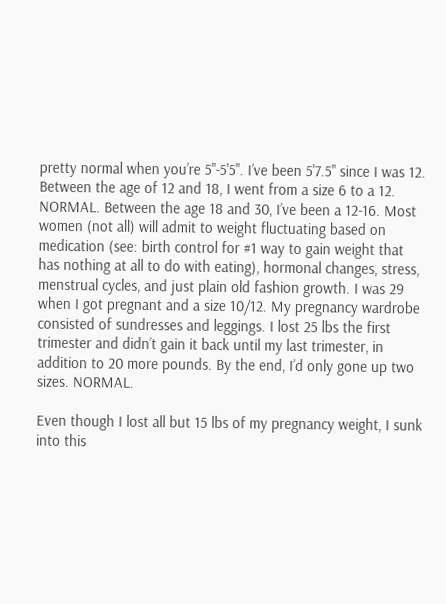pretty normal when you’re 5"-5'5". I’ve been 5'7.5" since I was 12. Between the age of 12 and 18, I went from a size 6 to a 12. NORMAL. Between the age 18 and 30, I’ve been a 12-16. Most women (not all) will admit to weight fluctuating based on medication (see: birth control for #1 way to gain weight that has nothing at all to do with eating), hormonal changes, stress, menstrual cycles, and just plain old fashion growth. I was 29 when I got pregnant and a size 10/12. My pregnancy wardrobe consisted of sundresses and leggings. I lost 25 lbs the first trimester and didn’t gain it back until my last trimester, in addition to 20 more pounds. By the end, I’d only gone up two sizes. NORMAL.

Even though I lost all but 15 lbs of my pregnancy weight, I sunk into this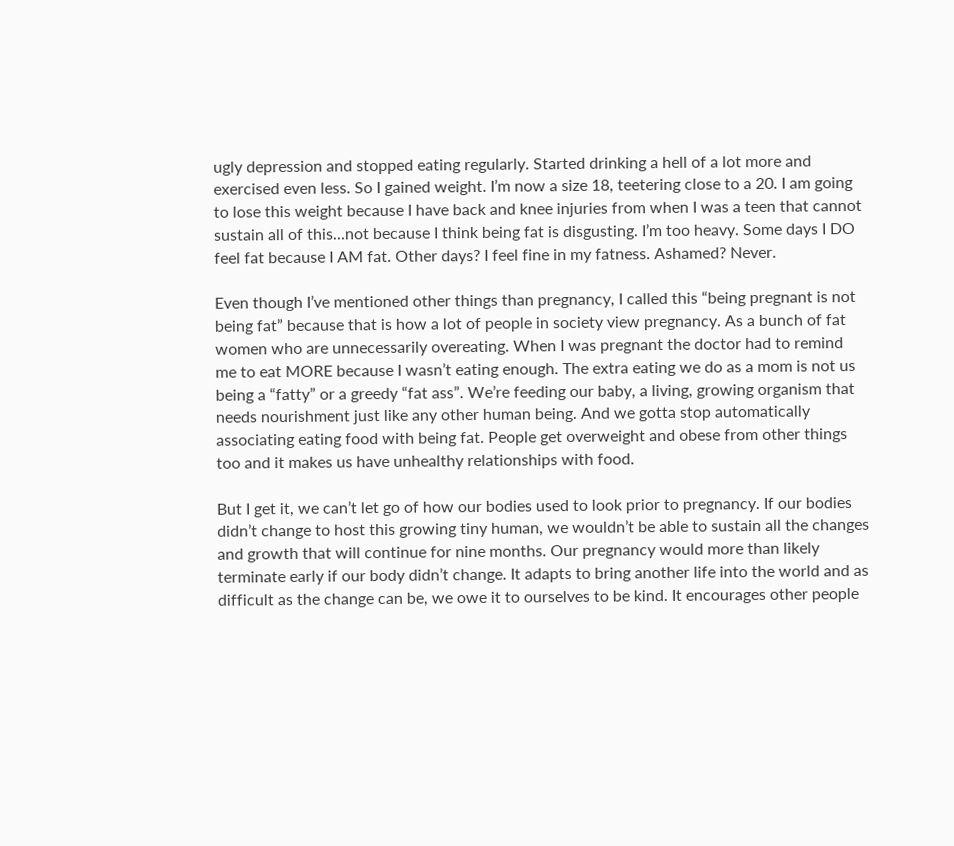ugly depression and stopped eating regularly. Started drinking a hell of a lot more and exercised even less. So I gained weight. I’m now a size 18, teetering close to a 20. I am going to lose this weight because I have back and knee injuries from when I was a teen that cannot sustain all of this...not because I think being fat is disgusting. I’m too heavy. Some days I DO feel fat because I AM fat. Other days? I feel fine in my fatness. Ashamed? Never.

Even though I’ve mentioned other things than pregnancy, I called this “being pregnant is not being fat” because that is how a lot of people in society view pregnancy. As a bunch of fat women who are unnecessarily overeating. When I was pregnant the doctor had to remind me to eat MORE because I wasn’t eating enough. The extra eating we do as a mom is not us being a “fatty” or a greedy “fat ass”. We’re feeding our baby, a living, growing organism that needs nourishment just like any other human being. And we gotta stop automatically associating eating food with being fat. People get overweight and obese from other things too and it makes us have unhealthy relationships with food.

But I get it, we can’t let go of how our bodies used to look prior to pregnancy. If our bodies didn’t change to host this growing tiny human, we wouldn’t be able to sustain all the changes and growth that will continue for nine months. Our pregnancy would more than likely terminate early if our body didn’t change. It adapts to bring another life into the world and as difficult as the change can be, we owe it to ourselves to be kind. It encourages other people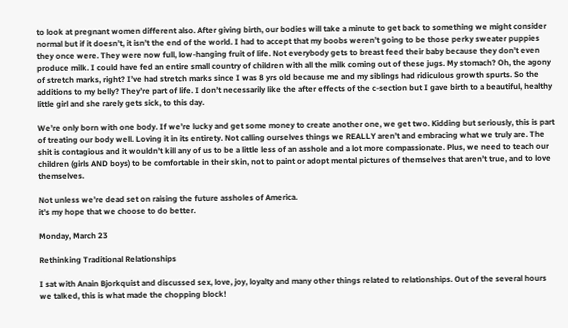to look at pregnant women different also. After giving birth, our bodies will take a minute to get back to something we might consider normal but if it doesn’t, it isn’t the end of the world. I had to accept that my boobs weren’t going to be those perky sweater puppies they once were. They were now full, low-hanging fruit of life. Not everybody gets to breast feed their baby because they don’t even produce milk. I could have fed an entire small country of children with all the milk coming out of these jugs. My stomach? Oh, the agony of stretch marks, right? I’ve had stretch marks since I was 8 yrs old because me and my siblings had ridiculous growth spurts. So the additions to my belly? They’re part of life. I don’t necessarily like the after effects of the c-section but I gave birth to a beautiful, healthy little girl and she rarely gets sick, to this day.

We’re only born with one body. If we’re lucky and get some money to create another one, we get two. Kidding but seriously, this is part of treating our body well. Loving it in its entirety. Not calling ourselves things we REALLY aren’t and embracing what we truly are. The shit is contagious and it wouldn’t kill any of us to be a little less of an asshole and a lot more compassionate. Plus, we need to teach our children (girls AND boys) to be comfortable in their skin, not to paint or adopt mental pictures of themselves that aren’t true, and to love themselves.

Not unless we’re dead set on raising the future assholes of America.
it’s my hope that we choose to do better.

Monday, March 23

Rethinking Traditional Relationships

I sat with Anain Bjorkquist and discussed sex, love, joy, loyalty and many other things related to relationships. Out of the several hours we talked, this is what made the chopping block!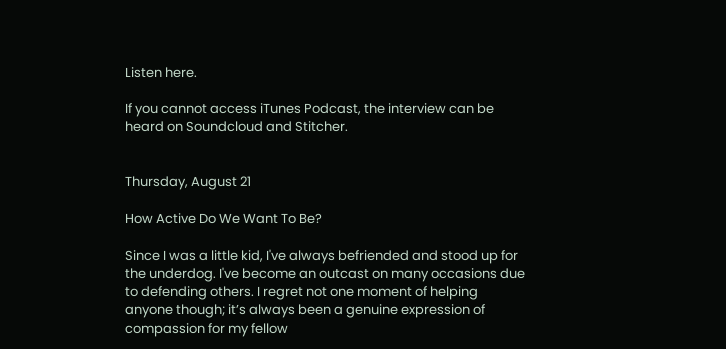Listen here.

If you cannot access iTunes Podcast, the interview can be heard on Soundcloud and Stitcher.


Thursday, August 21

How Active Do We Want To Be?

Since I was a little kid, I've always befriended and stood up for the underdog. I've become an outcast on many occasions due to defending others. I regret not one moment of helping anyone though; it’s always been a genuine expression of compassion for my fellow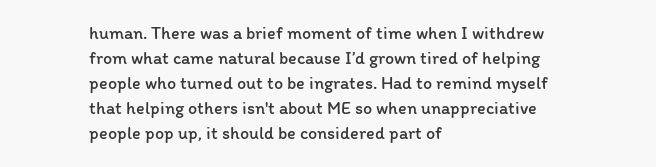human. There was a brief moment of time when I withdrew from what came natural because I’d grown tired of helping people who turned out to be ingrates. Had to remind myself that helping others isn't about ME so when unappreciative people pop up, it should be considered part of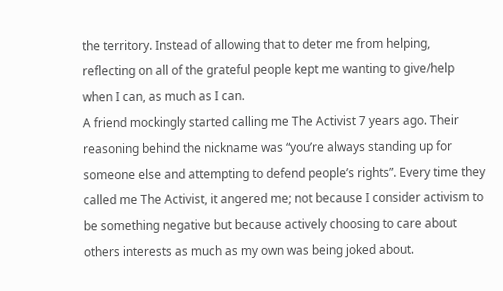the territory. Instead of allowing that to deter me from helping, reflecting on all of the grateful people kept me wanting to give/help when I can, as much as I can.
A friend mockingly started calling me The Activist 7 years ago. Their reasoning behind the nickname was “you’re always standing up for someone else and attempting to defend people’s rights”. Every time they called me The Activist, it angered me; not because I consider activism to be something negative but because actively choosing to care about others interests as much as my own was being joked about.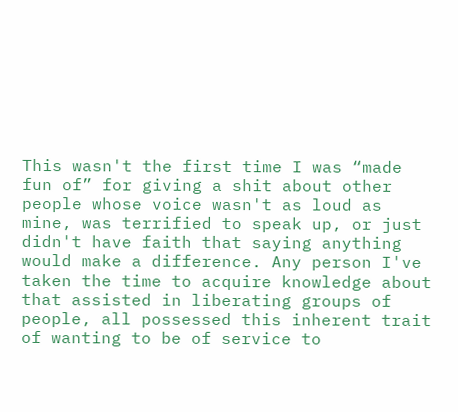This wasn't the first time I was “made fun of” for giving a shit about other people whose voice wasn't as loud as mine, was terrified to speak up, or just didn't have faith that saying anything would make a difference. Any person I've taken the time to acquire knowledge about that assisted in liberating groups of people, all possessed this inherent trait of wanting to be of service to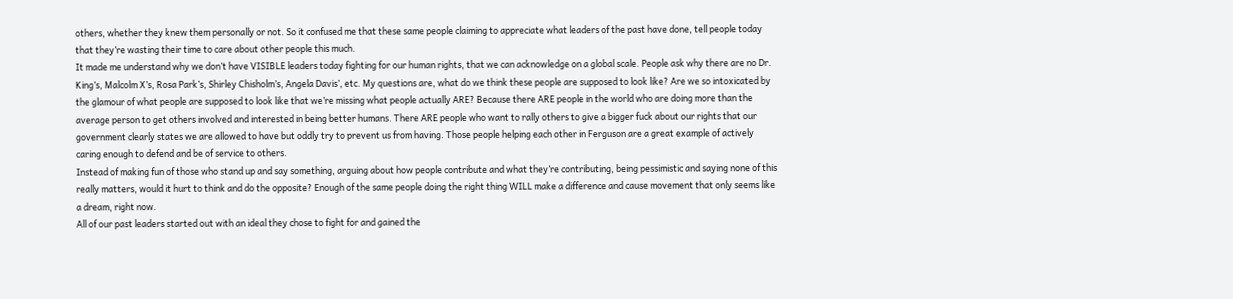others, whether they knew them personally or not. So it confused me that these same people claiming to appreciate what leaders of the past have done, tell people today that they’re wasting their time to care about other people this much.
It made me understand why we don’t have VISIBLE leaders today fighting for our human rights, that we can acknowledge on a global scale. People ask why there are no Dr. King’s, Malcolm X’s, Rosa Park’s, Shirley Chisholm’s, Angela Davis’, etc. My questions are, what do we think these people are supposed to look like? Are we so intoxicated by the glamour of what people are supposed to look like that we’re missing what people actually ARE? Because there ARE people in the world who are doing more than the average person to get others involved and interested in being better humans. There ARE people who want to rally others to give a bigger fuck about our rights that our government clearly states we are allowed to have but oddly try to prevent us from having. Those people helping each other in Ferguson are a great example of actively caring enough to defend and be of service to others.
Instead of making fun of those who stand up and say something, arguing about how people contribute and what they’re contributing, being pessimistic and saying none of this really matters, would it hurt to think and do the opposite? Enough of the same people doing the right thing WILL make a difference and cause movement that only seems like a dream, right now.
All of our past leaders started out with an ideal they chose to fight for and gained the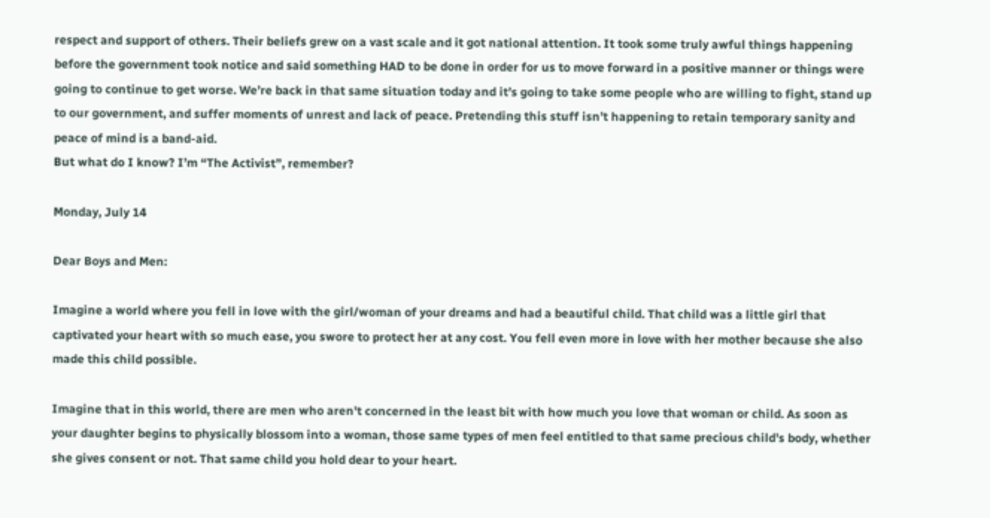respect and support of others. Their beliefs grew on a vast scale and it got national attention. It took some truly awful things happening before the government took notice and said something HAD to be done in order for us to move forward in a positive manner or things were going to continue to get worse. We’re back in that same situation today and it’s going to take some people who are willing to fight, stand up to our government, and suffer moments of unrest and lack of peace. Pretending this stuff isn’t happening to retain temporary sanity and peace of mind is a band-aid.
But what do I know? I’m “The Activist”, remember?

Monday, July 14

Dear Boys and Men:

Imagine a world where you fell in love with the girl/woman of your dreams and had a beautiful child. That child was a little girl that captivated your heart with so much ease, you swore to protect her at any cost. You fell even more in love with her mother because she also made this child possible.

Imagine that in this world, there are men who aren't concerned in the least bit with how much you love that woman or child. As soon as your daughter begins to physically blossom into a woman, those same types of men feel entitled to that same precious child's body, whether she gives consent or not. That same child you hold dear to your heart.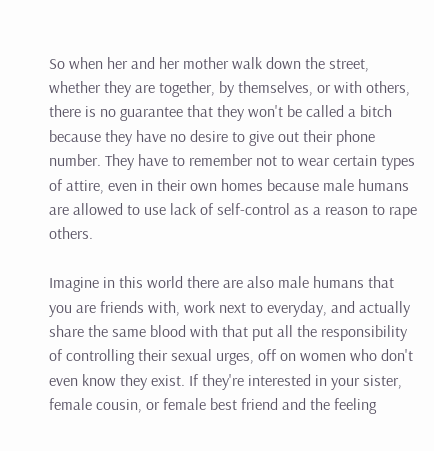So when her and her mother walk down the street, whether they are together, by themselves, or with others, there is no guarantee that they won't be called a bitch because they have no desire to give out their phone number. They have to remember not to wear certain types of attire, even in their own homes because male humans are allowed to use lack of self-control as a reason to rape others.

Imagine in this world there are also male humans that you are friends with, work next to everyday, and actually share the same blood with that put all the responsibility of controlling their sexual urges, off on women who don't even know they exist. If they're interested in your sister, female cousin, or female best friend and the feeling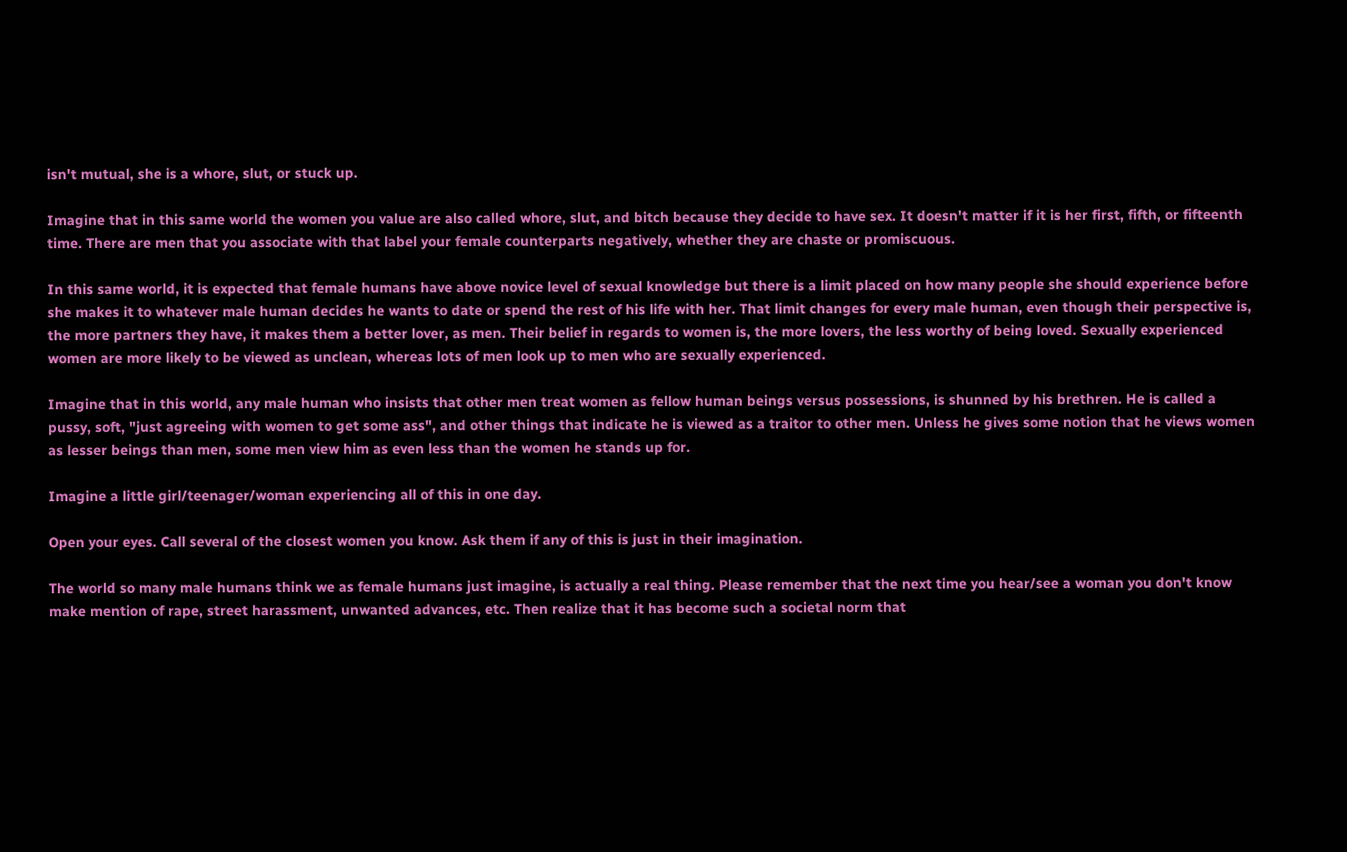isn't mutual, she is a whore, slut, or stuck up.

Imagine that in this same world the women you value are also called whore, slut, and bitch because they decide to have sex. It doesn't matter if it is her first, fifth, or fifteenth time. There are men that you associate with that label your female counterparts negatively, whether they are chaste or promiscuous.

In this same world, it is expected that female humans have above novice level of sexual knowledge but there is a limit placed on how many people she should experience before she makes it to whatever male human decides he wants to date or spend the rest of his life with her. That limit changes for every male human, even though their perspective is, the more partners they have, it makes them a better lover, as men. Their belief in regards to women is, the more lovers, the less worthy of being loved. Sexually experienced women are more likely to be viewed as unclean, whereas lots of men look up to men who are sexually experienced.

Imagine that in this world, any male human who insists that other men treat women as fellow human beings versus possessions, is shunned by his brethren. He is called a pussy, soft, "just agreeing with women to get some ass", and other things that indicate he is viewed as a traitor to other men. Unless he gives some notion that he views women as lesser beings than men, some men view him as even less than the women he stands up for.

Imagine a little girl/teenager/woman experiencing all of this in one day.

Open your eyes. Call several of the closest women you know. Ask them if any of this is just in their imagination.

The world so many male humans think we as female humans just imagine, is actually a real thing. Please remember that the next time you hear/see a woman you don't know make mention of rape, street harassment, unwanted advances, etc. Then realize that it has become such a societal norm that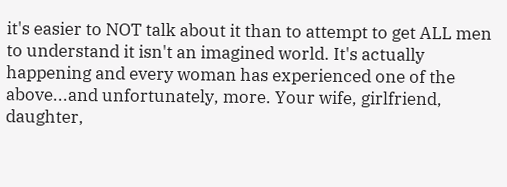it's easier to NOT talk about it than to attempt to get ALL men to understand it isn't an imagined world. It's actually happening and every woman has experienced one of the above...and unfortunately, more. Your wife, girlfriend, daughter,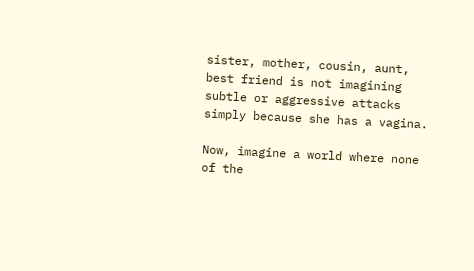sister, mother, cousin, aunt, best friend is not imagining subtle or aggressive attacks simply because she has a vagina.

Now, imagine a world where none of the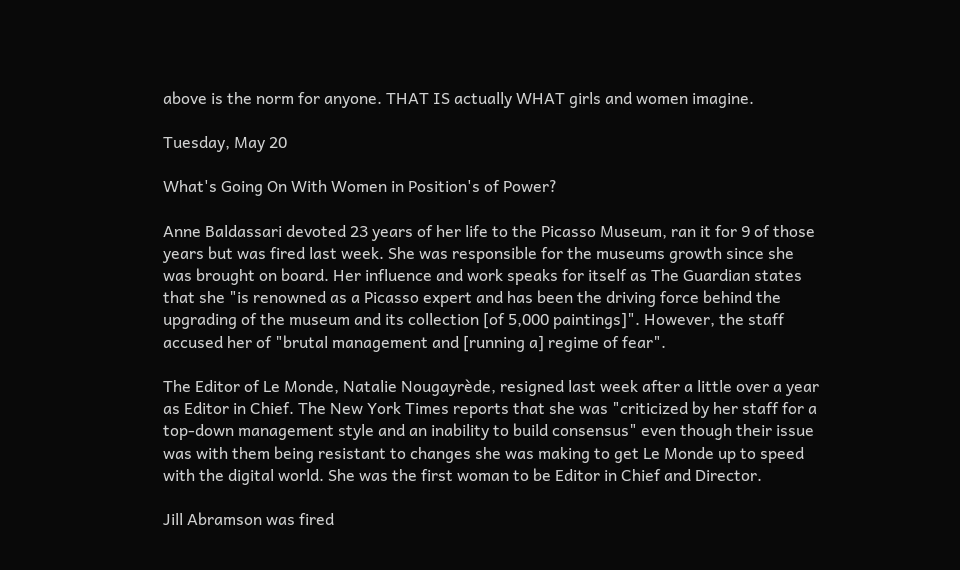above is the norm for anyone. THAT IS actually WHAT girls and women imagine.

Tuesday, May 20

What's Going On With Women in Position's of Power?

Anne Baldassari devoted 23 years of her life to the Picasso Museum, ran it for 9 of those years but was fired last week. She was responsible for the museums growth since she was brought on board. Her influence and work speaks for itself as The Guardian states that she "is renowned as a Picasso expert and has been the driving force behind the upgrading of the museum and its collection [of 5,000 paintings]". However, the staff accused her of "brutal management and [running a] regime of fear".

The Editor of Le Monde, Natalie Nougayrède, resigned last week after a little over a year as Editor in Chief. The New York Times reports that she was "criticized by her staff for a top-down management style and an inability to build consensus" even though their issue was with them being resistant to changes she was making to get Le Monde up to speed with the digital world. She was the first woman to be Editor in Chief and Director.

Jill Abramson was fired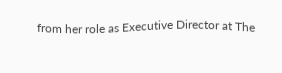from her role as Executive Director at The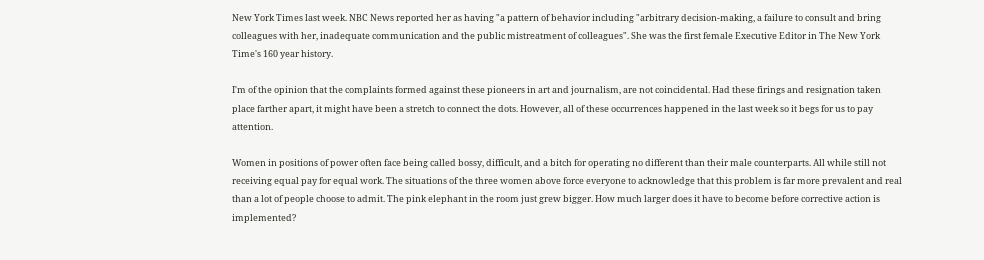New York Times last week. NBC News reported her as having "a pattern of behavior including "arbitrary decision-making, a failure to consult and bring colleagues with her, inadequate communication and the public mistreatment of colleagues". She was the first female Executive Editor in The New York Time's 160 year history.

I'm of the opinion that the complaints formed against these pioneers in art and journalism, are not coincidental. Had these firings and resignation taken place farther apart, it might have been a stretch to connect the dots. However, all of these occurrences happened in the last week so it begs for us to pay attention.

Women in positions of power often face being called bossy, difficult, and a bitch for operating no different than their male counterparts. All while still not receiving equal pay for equal work. The situations of the three women above force everyone to acknowledge that this problem is far more prevalent and real than a lot of people choose to admit. The pink elephant in the room just grew bigger. How much larger does it have to become before corrective action is implemented?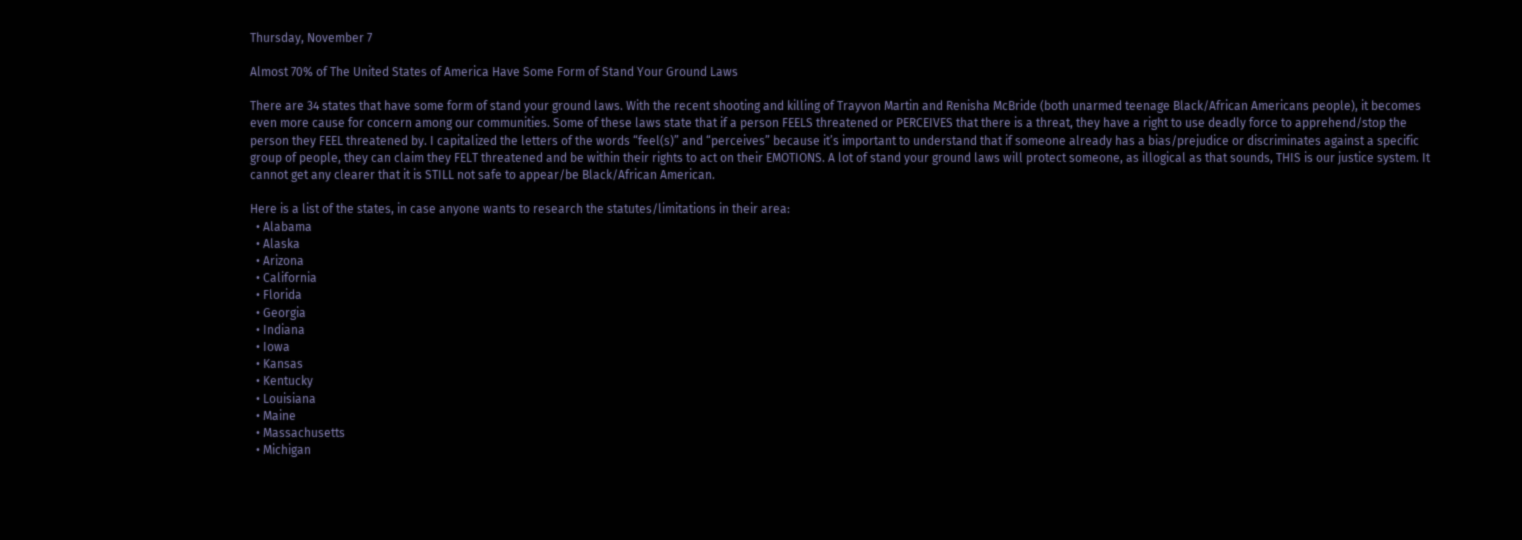Thursday, November 7

Almost 70% of The United States of America Have Some Form of Stand Your Ground Laws

There are 34 states that have some form of stand your ground laws. With the recent shooting and killing of Trayvon Martin and Renisha McBride (both unarmed teenage Black/African Americans people), it becomes even more cause for concern among our communities. Some of these laws state that if a person FEELS threatened or PERCEIVES that there is a threat, they have a right to use deadly force to apprehend/stop the person they FEEL threatened by. I capitalized the letters of the words “feel(s)” and “perceives” because it’s important to understand that if someone already has a bias/prejudice or discriminates against a specific group of people, they can claim they FELT threatened and be within their rights to act on their EMOTIONS. A lot of stand your ground laws will protect someone, as illogical as that sounds, THIS is our justice system. It cannot get any clearer that it is STILL not safe to appear/be Black/African American.

Here is a list of the states, in case anyone wants to research the statutes/limitations in their area:
  • Alabama
  • Alaska
  • Arizona
  • California
  • Florida
  • Georgia
  • Indiana
  • Iowa
  • Kansas
  • Kentucky
  • Louisiana
  • Maine
  • Massachusetts
  • Michigan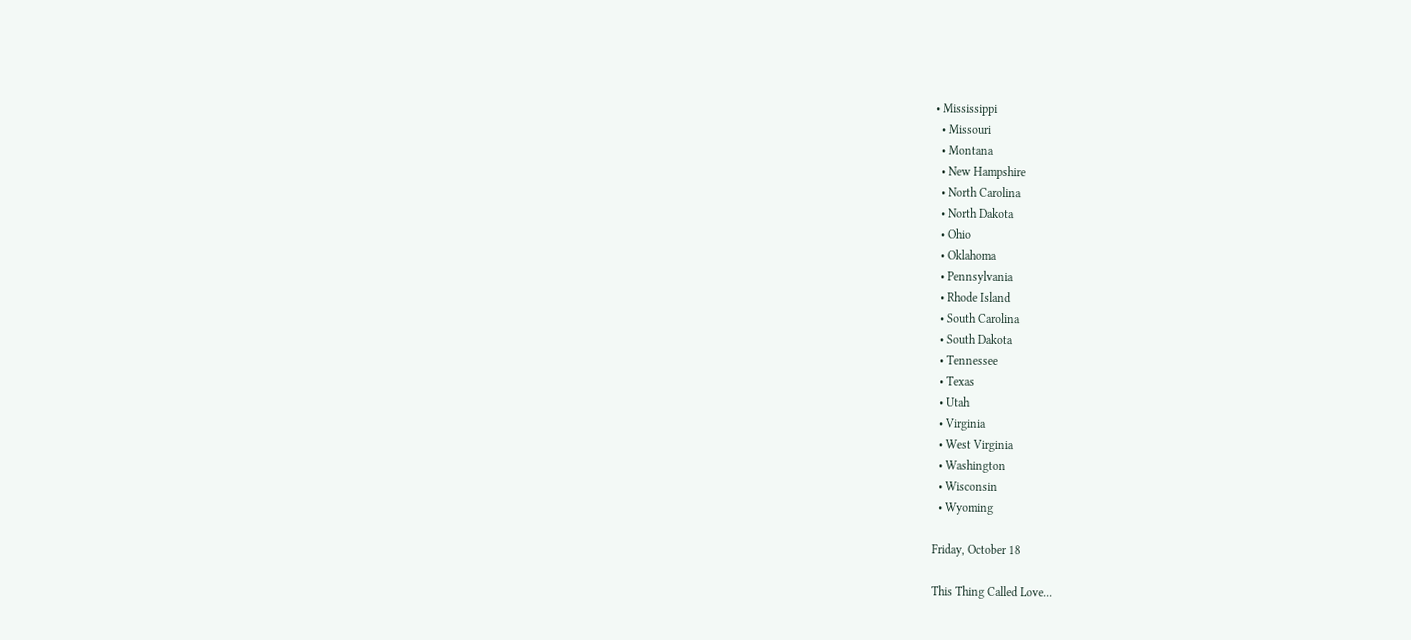• Mississippi
  • Missouri
  • Montana
  • New Hampshire
  • North Carolina
  • North Dakota
  • Ohio
  • Oklahoma
  • Pennsylvania
  • Rhode Island
  • South Carolina
  • South Dakota
  • Tennessee
  • Texas
  • Utah
  • Virginia
  • West Virginia
  • Washington
  • Wisconsin
  • Wyoming

Friday, October 18

This Thing Called Love...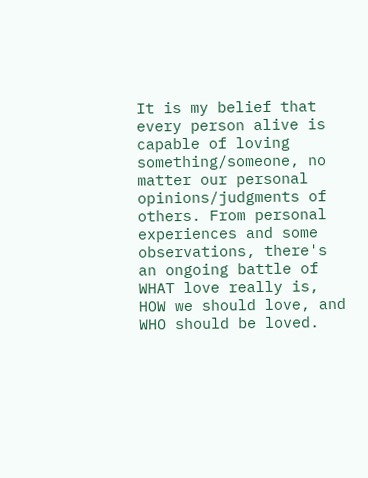It is my belief that every person alive is capable of loving something/someone, no matter our personal opinions/judgments of others. From personal experiences and some observations, there's an ongoing battle of WHAT love really is, HOW we should love, and WHO should be loved.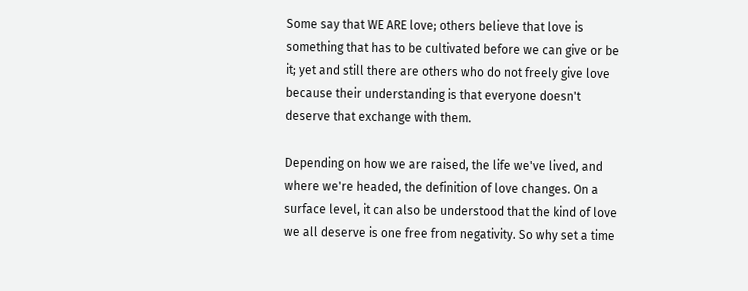Some say that WE ARE love; others believe that love is something that has to be cultivated before we can give or be it; yet and still there are others who do not freely give love because their understanding is that everyone doesn't deserve that exchange with them.

Depending on how we are raised, the life we've lived, and where we're headed, the definition of love changes. On a surface level, it can also be understood that the kind of love we all deserve is one free from negativity. So why set a time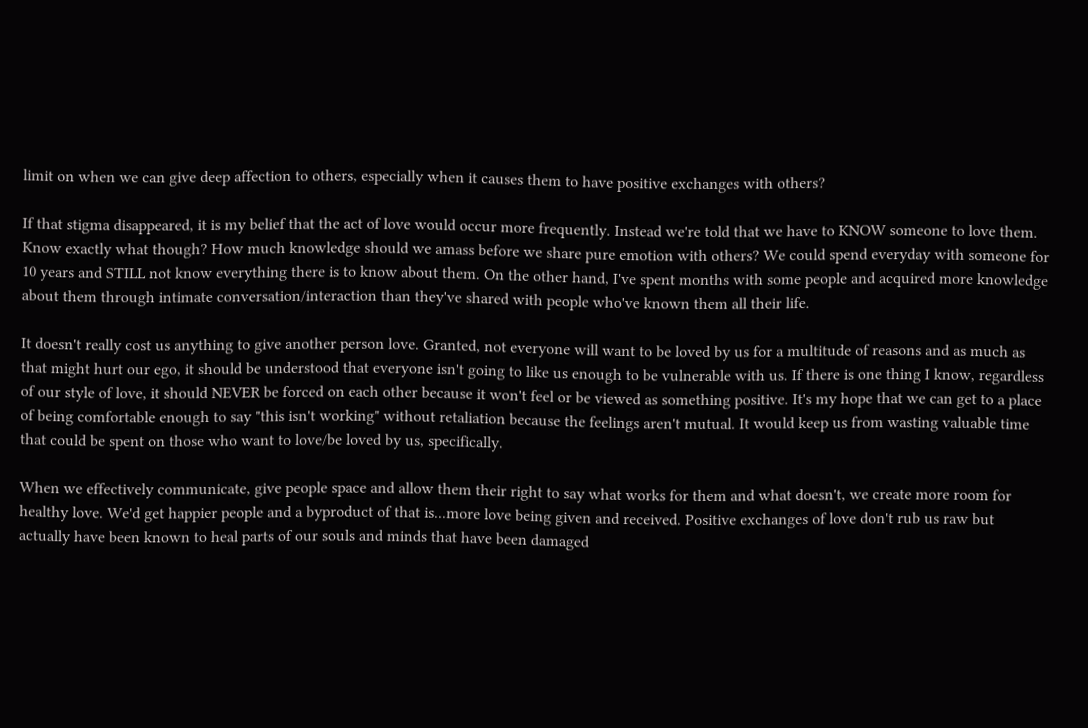limit on when we can give deep affection to others, especially when it causes them to have positive exchanges with others?

If that stigma disappeared, it is my belief that the act of love would occur more frequently. Instead we're told that we have to KNOW someone to love them. Know exactly what though? How much knowledge should we amass before we share pure emotion with others? We could spend everyday with someone for 10 years and STILL not know everything there is to know about them. On the other hand, I've spent months with some people and acquired more knowledge about them through intimate conversation/interaction than they've shared with people who've known them all their life.

It doesn't really cost us anything to give another person love. Granted, not everyone will want to be loved by us for a multitude of reasons and as much as that might hurt our ego, it should be understood that everyone isn't going to like us enough to be vulnerable with us. If there is one thing I know, regardless of our style of love, it should NEVER be forced on each other because it won't feel or be viewed as something positive. It's my hope that we can get to a place of being comfortable enough to say "this isn't working" without retaliation because the feelings aren't mutual. It would keep us from wasting valuable time that could be spent on those who want to love/be loved by us, specifically.

When we effectively communicate, give people space and allow them their right to say what works for them and what doesn't, we create more room for healthy love. We'd get happier people and a byproduct of that is...more love being given and received. Positive exchanges of love don't rub us raw but actually have been known to heal parts of our souls and minds that have been damaged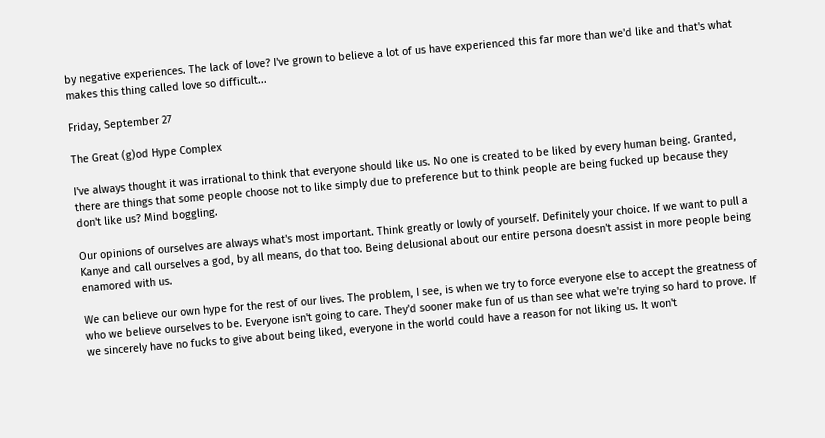by negative experiences. The lack of love? I've grown to believe a lot of us have experienced this far more than we'd like and that's what makes this thing called love so difficult...

Friday, September 27

The Great (g)od Hype Complex

I've always thought it was irrational to think that everyone should like us. No one is created to be liked by every human being. Granted, there are things that some people choose not to like simply due to preference but to think people are being fucked up because they don't like us? Mind boggling.

Our opinions of ourselves are always what's most important. Think greatly or lowly of yourself. Definitely your choice. If we want to pull a Kanye and call ourselves a god, by all means, do that too. Being delusional about our entire persona doesn't assist in more people being enamored with us.

We can believe our own hype for the rest of our lives. The problem, I see, is when we try to force everyone else to accept the greatness of who we believe ourselves to be. Everyone isn't going to care. They'd sooner make fun of us than see what we're trying so hard to prove. If we sincerely have no fucks to give about being liked, everyone in the world could have a reason for not liking us. It won't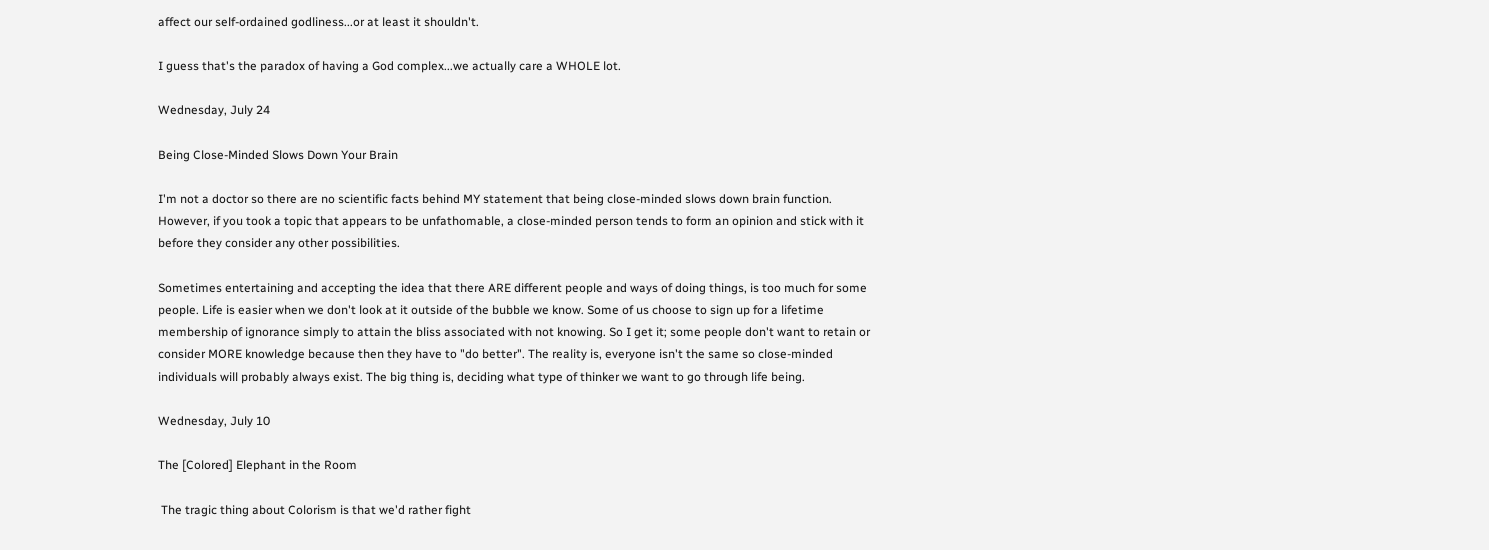affect our self-ordained godliness...or at least it shouldn't.

I guess that's the paradox of having a God complex...we actually care a WHOLE lot.

Wednesday, July 24

Being Close-Minded Slows Down Your Brain

I'm not a doctor so there are no scientific facts behind MY statement that being close-minded slows down brain function. However, if you took a topic that appears to be unfathomable, a close-minded person tends to form an opinion and stick with it before they consider any other possibilities.

Sometimes entertaining and accepting the idea that there ARE different people and ways of doing things, is too much for some people. Life is easier when we don't look at it outside of the bubble we know. Some of us choose to sign up for a lifetime membership of ignorance simply to attain the bliss associated with not knowing. So I get it; some people don't want to retain or consider MORE knowledge because then they have to "do better". The reality is, everyone isn't the same so close-minded individuals will probably always exist. The big thing is, deciding what type of thinker we want to go through life being.

Wednesday, July 10

The [Colored] Elephant in the Room

 The tragic thing about Colorism is that we'd rather fight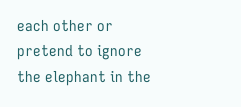each other or pretend to ignore the elephant in the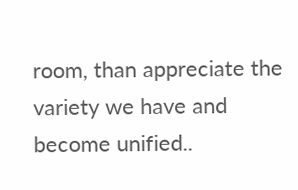room, than appreciate the variety we have and become unified..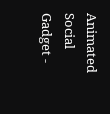Animated Social Gadget -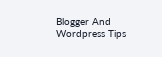Blogger And Wordpress Tips